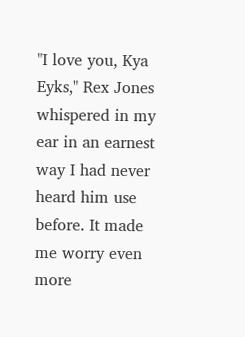"I love you, Kya Eyks," Rex Jones whispered in my ear in an earnest way I had never heard him use before. It made me worry even more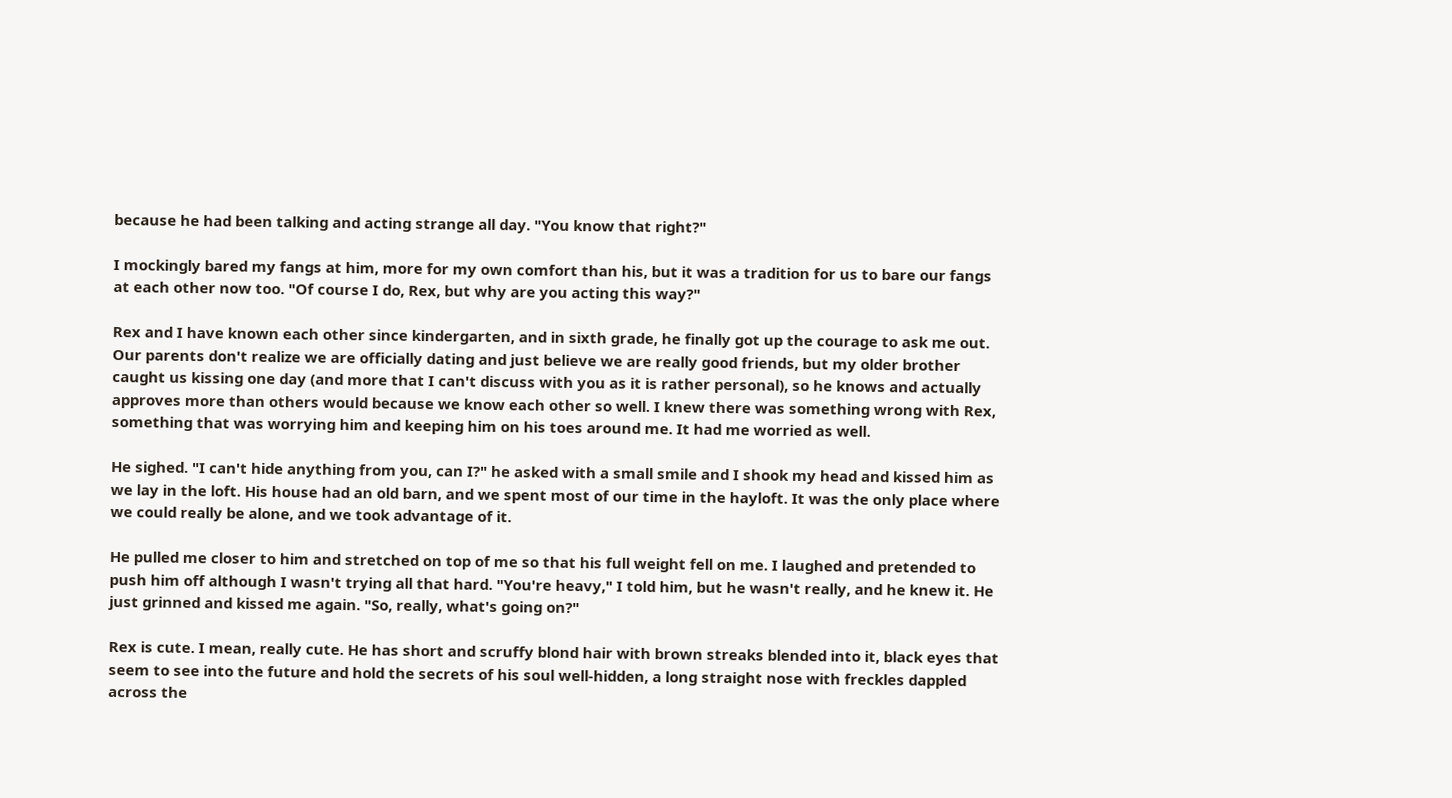because he had been talking and acting strange all day. "You know that right?"

I mockingly bared my fangs at him, more for my own comfort than his, but it was a tradition for us to bare our fangs at each other now too. "Of course I do, Rex, but why are you acting this way?"

Rex and I have known each other since kindergarten, and in sixth grade, he finally got up the courage to ask me out. Our parents don't realize we are officially dating and just believe we are really good friends, but my older brother caught us kissing one day (and more that I can't discuss with you as it is rather personal), so he knows and actually approves more than others would because we know each other so well. I knew there was something wrong with Rex, something that was worrying him and keeping him on his toes around me. It had me worried as well.

He sighed. "I can't hide anything from you, can I?" he asked with a small smile and I shook my head and kissed him as we lay in the loft. His house had an old barn, and we spent most of our time in the hayloft. It was the only place where we could really be alone, and we took advantage of it.

He pulled me closer to him and stretched on top of me so that his full weight fell on me. I laughed and pretended to push him off although I wasn't trying all that hard. "You're heavy," I told him, but he wasn't really, and he knew it. He just grinned and kissed me again. "So, really, what's going on?"

Rex is cute. I mean, really cute. He has short and scruffy blond hair with brown streaks blended into it, black eyes that seem to see into the future and hold the secrets of his soul well-hidden, a long straight nose with freckles dappled across the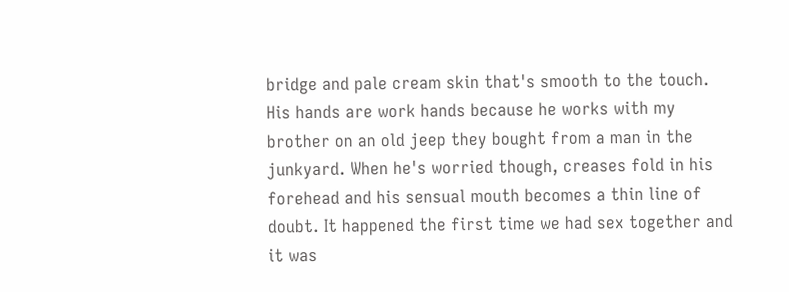bridge and pale cream skin that's smooth to the touch. His hands are work hands because he works with my brother on an old jeep they bought from a man in the junkyard. When he's worried though, creases fold in his forehead and his sensual mouth becomes a thin line of doubt. It happened the first time we had sex together and it was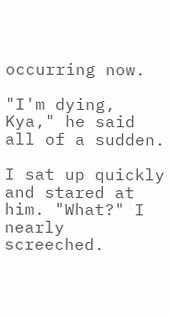occurring now.

"I'm dying, Kya," he said all of a sudden.

I sat up quickly and stared at him. "What?" I nearly screeched.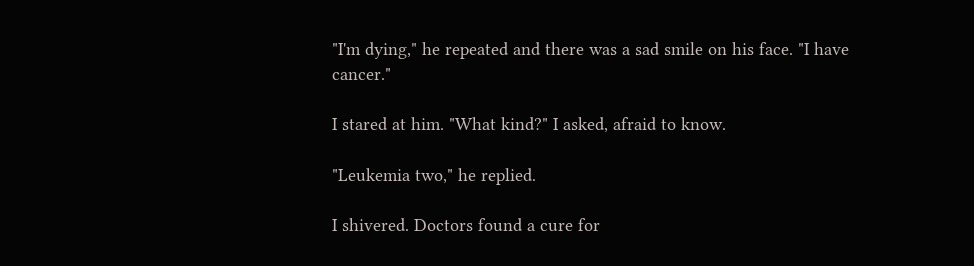"I'm dying," he repeated and there was a sad smile on his face. "I have cancer."

I stared at him. "What kind?" I asked, afraid to know.

"Leukemia two," he replied.

I shivered. Doctors found a cure for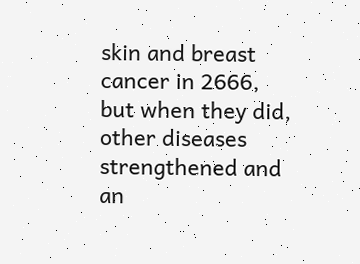skin and breast cancer in 2666, but when they did, other diseases strengthened and an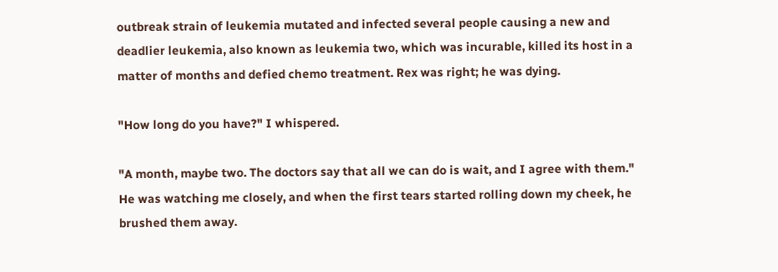outbreak strain of leukemia mutated and infected several people causing a new and deadlier leukemia, also known as leukemia two, which was incurable, killed its host in a matter of months and defied chemo treatment. Rex was right; he was dying.

"How long do you have?" I whispered.

"A month, maybe two. The doctors say that all we can do is wait, and I agree with them." He was watching me closely, and when the first tears started rolling down my cheek, he brushed them away.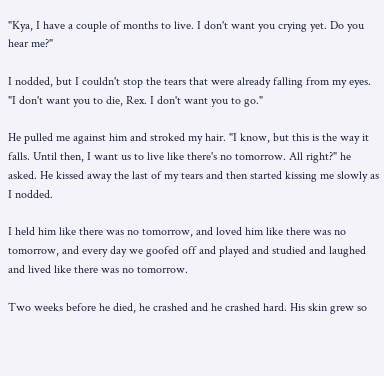"Kya, I have a couple of months to live. I don't want you crying yet. Do you hear me?"

I nodded, but I couldn't stop the tears that were already falling from my eyes. "I don't want you to die, Rex. I don't want you to go."

He pulled me against him and stroked my hair. "I know, but this is the way it falls. Until then, I want us to live like there's no tomorrow. All right?" he asked. He kissed away the last of my tears and then started kissing me slowly as I nodded.

I held him like there was no tomorrow, and loved him like there was no tomorrow, and every day we goofed off and played and studied and laughed and lived like there was no tomorrow.

Two weeks before he died, he crashed and he crashed hard. His skin grew so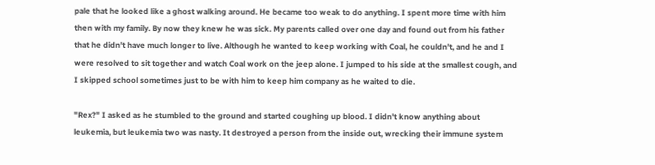pale that he looked like a ghost walking around. He became too weak to do anything. I spent more time with him then with my family. By now they knew he was sick. My parents called over one day and found out from his father that he didn't have much longer to live. Although he wanted to keep working with Coal, he couldn't, and he and I were resolved to sit together and watch Coal work on the jeep alone. I jumped to his side at the smallest cough, and I skipped school sometimes just to be with him to keep him company as he waited to die.

"Rex?" I asked as he stumbled to the ground and started coughing up blood. I didn't know anything about leukemia, but leukemia two was nasty. It destroyed a person from the inside out, wrecking their immune system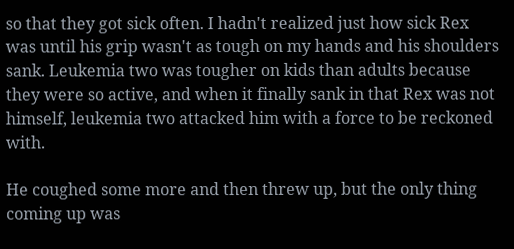so that they got sick often. I hadn't realized just how sick Rex was until his grip wasn't as tough on my hands and his shoulders sank. Leukemia two was tougher on kids than adults because they were so active, and when it finally sank in that Rex was not himself, leukemia two attacked him with a force to be reckoned with.

He coughed some more and then threw up, but the only thing coming up was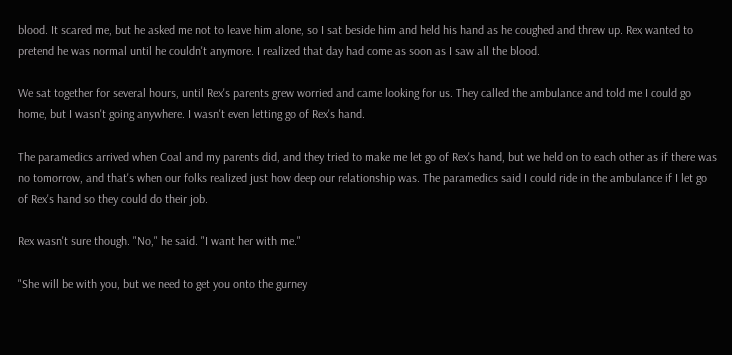blood. It scared me, but he asked me not to leave him alone, so I sat beside him and held his hand as he coughed and threw up. Rex wanted to pretend he was normal until he couldn't anymore. I realized that day had come as soon as I saw all the blood.

We sat together for several hours, until Rex's parents grew worried and came looking for us. They called the ambulance and told me I could go home, but I wasn't going anywhere. I wasn't even letting go of Rex's hand.

The paramedics arrived when Coal and my parents did, and they tried to make me let go of Rex's hand, but we held on to each other as if there was no tomorrow, and that's when our folks realized just how deep our relationship was. The paramedics said I could ride in the ambulance if I let go of Rex's hand so they could do their job.

Rex wasn't sure though. "No," he said. "I want her with me."

"She will be with you, but we need to get you onto the gurney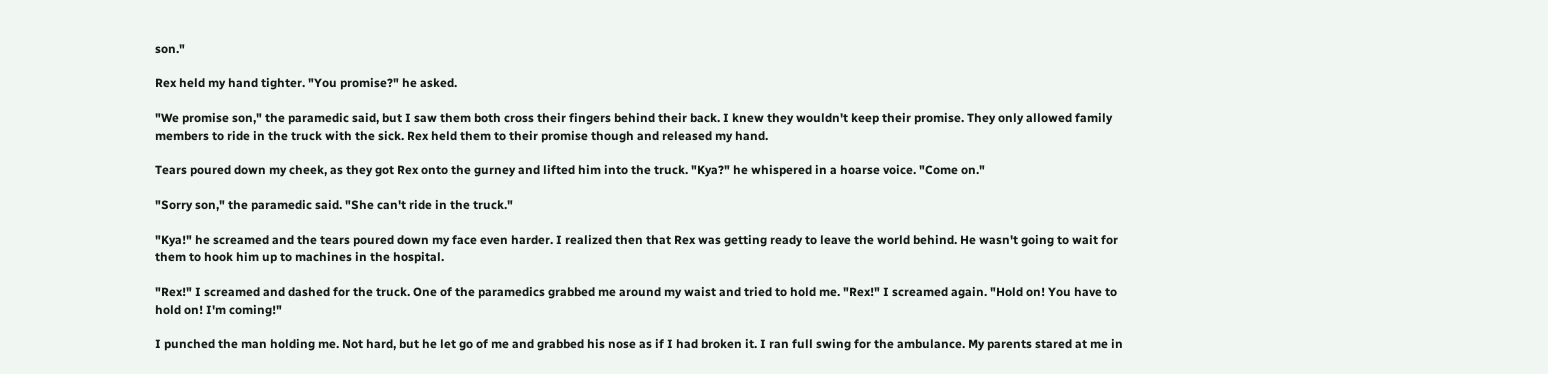son."

Rex held my hand tighter. "You promise?" he asked.

"We promise son," the paramedic said, but I saw them both cross their fingers behind their back. I knew they wouldn't keep their promise. They only allowed family members to ride in the truck with the sick. Rex held them to their promise though and released my hand.

Tears poured down my cheek, as they got Rex onto the gurney and lifted him into the truck. "Kya?" he whispered in a hoarse voice. "Come on."

"Sorry son," the paramedic said. "She can't ride in the truck."

"Kya!" he screamed and the tears poured down my face even harder. I realized then that Rex was getting ready to leave the world behind. He wasn't going to wait for them to hook him up to machines in the hospital.

"Rex!" I screamed and dashed for the truck. One of the paramedics grabbed me around my waist and tried to hold me. "Rex!" I screamed again. "Hold on! You have to hold on! I'm coming!"

I punched the man holding me. Not hard, but he let go of me and grabbed his nose as if I had broken it. I ran full swing for the ambulance. My parents stared at me in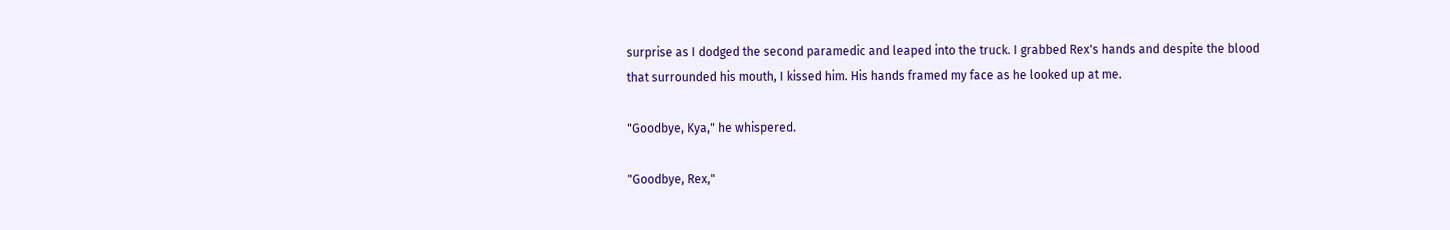surprise as I dodged the second paramedic and leaped into the truck. I grabbed Rex's hands and despite the blood that surrounded his mouth, I kissed him. His hands framed my face as he looked up at me.

"Goodbye, Kya," he whispered.

"Goodbye, Rex,"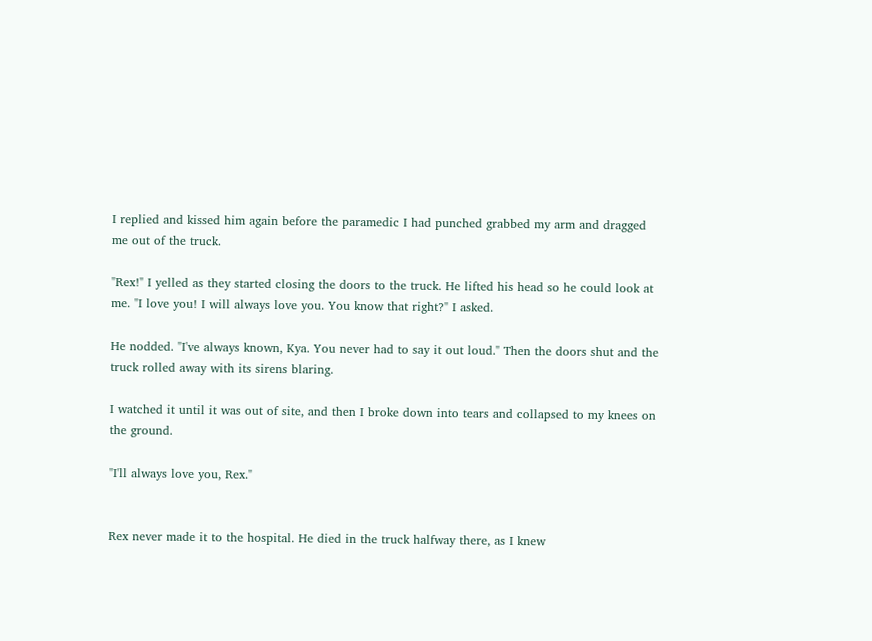I replied and kissed him again before the paramedic I had punched grabbed my arm and dragged me out of the truck.

"Rex!" I yelled as they started closing the doors to the truck. He lifted his head so he could look at me. "I love you! I will always love you. You know that right?" I asked.

He nodded. "I've always known, Kya. You never had to say it out loud." Then the doors shut and the truck rolled away with its sirens blaring.

I watched it until it was out of site, and then I broke down into tears and collapsed to my knees on the ground.

"I'll always love you, Rex."


Rex never made it to the hospital. He died in the truck halfway there, as I knew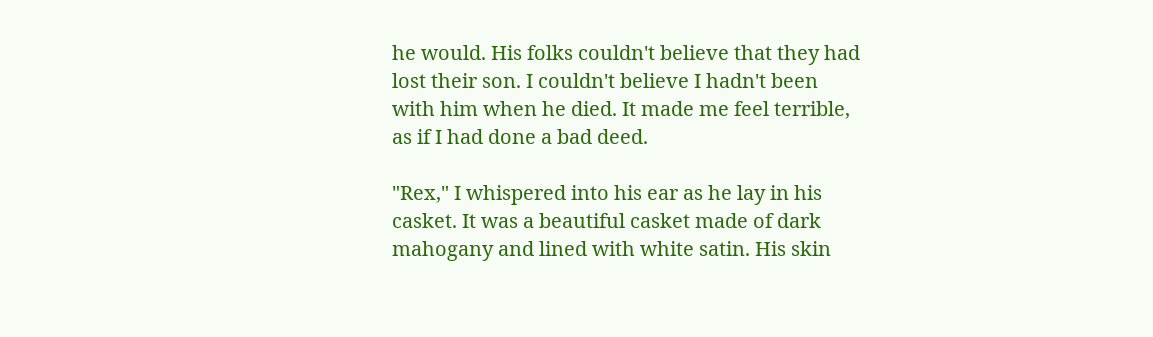he would. His folks couldn't believe that they had lost their son. I couldn't believe I hadn't been with him when he died. It made me feel terrible, as if I had done a bad deed.

"Rex," I whispered into his ear as he lay in his casket. It was a beautiful casket made of dark mahogany and lined with white satin. His skin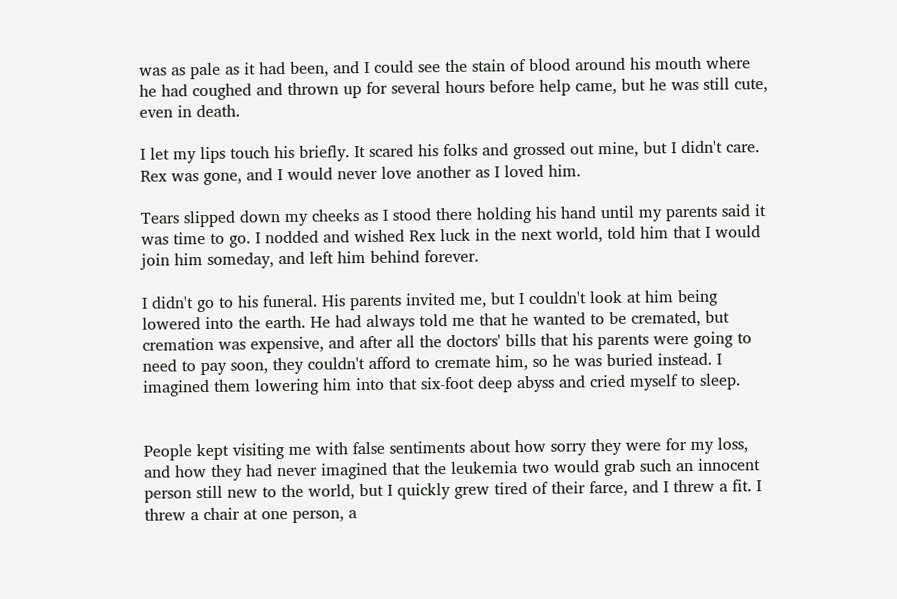was as pale as it had been, and I could see the stain of blood around his mouth where he had coughed and thrown up for several hours before help came, but he was still cute, even in death.

I let my lips touch his briefly. It scared his folks and grossed out mine, but I didn't care. Rex was gone, and I would never love another as I loved him.

Tears slipped down my cheeks as I stood there holding his hand until my parents said it was time to go. I nodded and wished Rex luck in the next world, told him that I would join him someday, and left him behind forever.

I didn't go to his funeral. His parents invited me, but I couldn't look at him being lowered into the earth. He had always told me that he wanted to be cremated, but cremation was expensive, and after all the doctors' bills that his parents were going to need to pay soon, they couldn't afford to cremate him, so he was buried instead. I imagined them lowering him into that six-foot deep abyss and cried myself to sleep.


People kept visiting me with false sentiments about how sorry they were for my loss, and how they had never imagined that the leukemia two would grab such an innocent person still new to the world, but I quickly grew tired of their farce, and I threw a fit. I threw a chair at one person, a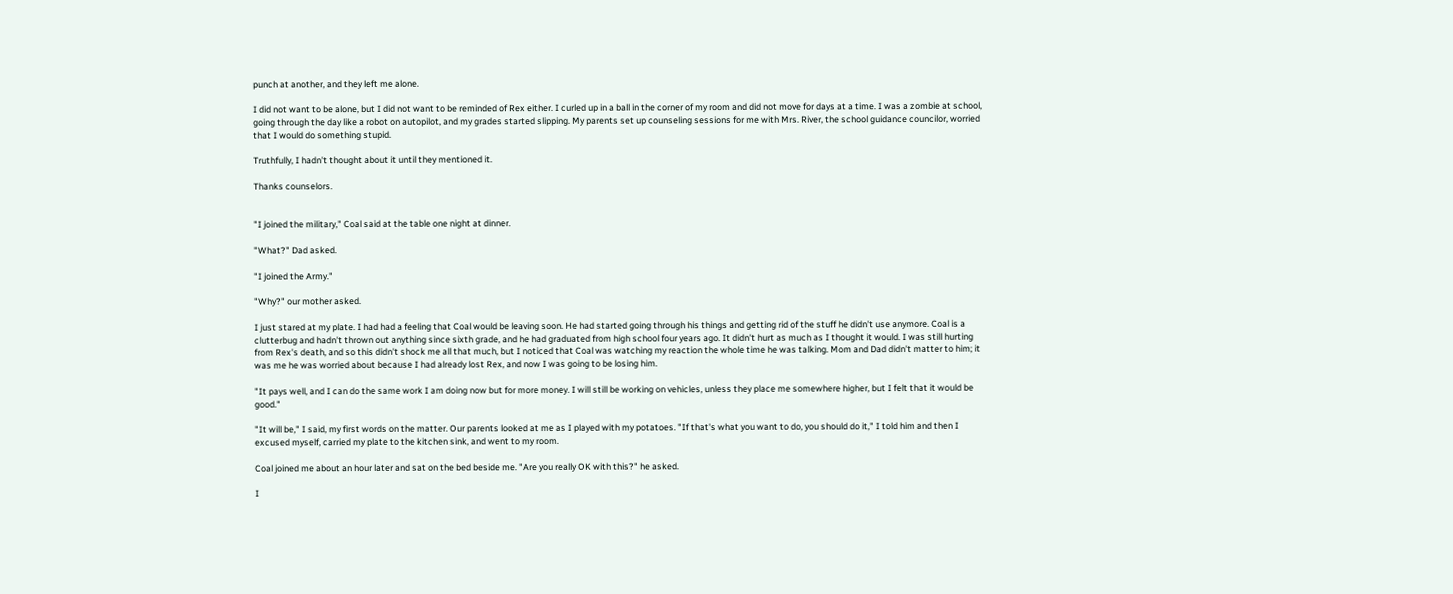punch at another, and they left me alone.

I did not want to be alone, but I did not want to be reminded of Rex either. I curled up in a ball in the corner of my room and did not move for days at a time. I was a zombie at school, going through the day like a robot on autopilot, and my grades started slipping. My parents set up counseling sessions for me with Mrs. River, the school guidance councilor, worried that I would do something stupid.

Truthfully, I hadn't thought about it until they mentioned it.

Thanks counselors.


"I joined the military," Coal said at the table one night at dinner.

"What?" Dad asked.

"I joined the Army."

"Why?" our mother asked.

I just stared at my plate. I had had a feeling that Coal would be leaving soon. He had started going through his things and getting rid of the stuff he didn't use anymore. Coal is a clutterbug and hadn't thrown out anything since sixth grade, and he had graduated from high school four years ago. It didn't hurt as much as I thought it would. I was still hurting from Rex's death, and so this didn't shock me all that much, but I noticed that Coal was watching my reaction the whole time he was talking. Mom and Dad didn't matter to him; it was me he was worried about because I had already lost Rex, and now I was going to be losing him.

"It pays well, and I can do the same work I am doing now but for more money. I will still be working on vehicles, unless they place me somewhere higher, but I felt that it would be good."

"It will be," I said, my first words on the matter. Our parents looked at me as I played with my potatoes. "If that's what you want to do, you should do it," I told him and then I excused myself, carried my plate to the kitchen sink, and went to my room.

Coal joined me about an hour later and sat on the bed beside me. "Are you really OK with this?" he asked.

I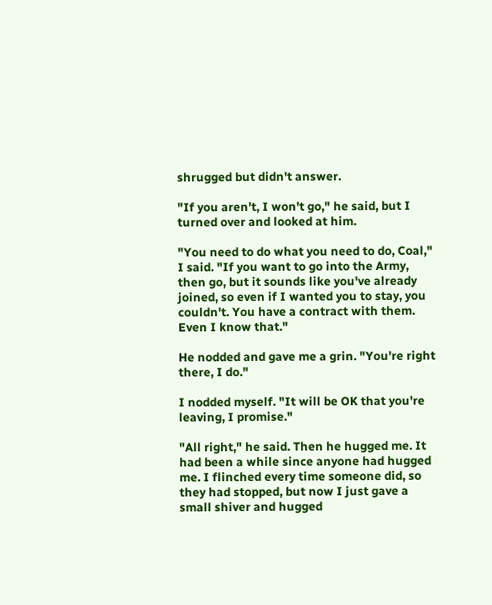shrugged but didn't answer.

"If you aren't, I won't go," he said, but I turned over and looked at him.

"You need to do what you need to do, Coal," I said. "If you want to go into the Army, then go, but it sounds like you've already joined, so even if I wanted you to stay, you couldn't. You have a contract with them. Even I know that."

He nodded and gave me a grin. "You're right there, I do."

I nodded myself. "It will be OK that you're leaving, I promise."

"All right," he said. Then he hugged me. It had been a while since anyone had hugged me. I flinched every time someone did, so they had stopped, but now I just gave a small shiver and hugged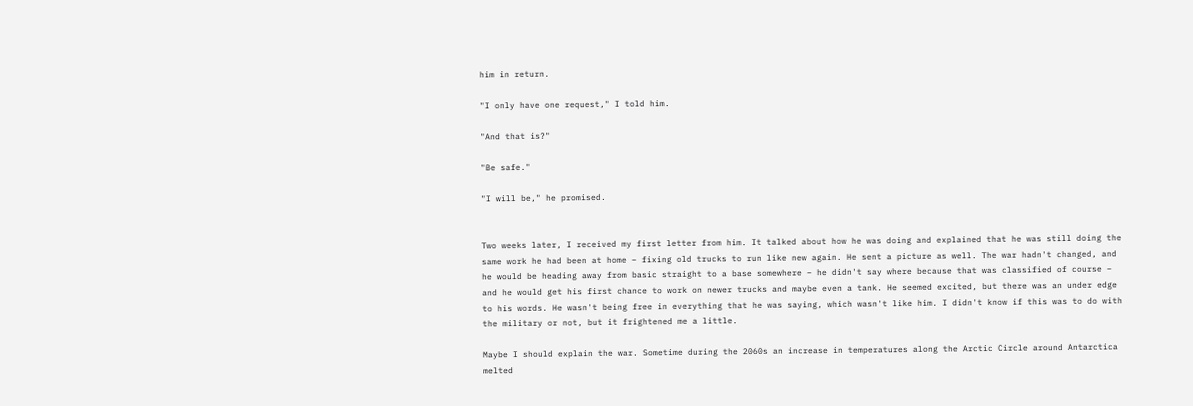him in return.

"I only have one request," I told him.

"And that is?"

"Be safe."

"I will be," he promised.


Two weeks later, I received my first letter from him. It talked about how he was doing and explained that he was still doing the same work he had been at home – fixing old trucks to run like new again. He sent a picture as well. The war hadn't changed, and he would be heading away from basic straight to a base somewhere – he didn't say where because that was classified of course – and he would get his first chance to work on newer trucks and maybe even a tank. He seemed excited, but there was an under edge to his words. He wasn't being free in everything that he was saying, which wasn't like him. I didn't know if this was to do with the military or not, but it frightened me a little.

Maybe I should explain the war. Sometime during the 2060s an increase in temperatures along the Arctic Circle around Antarctica melted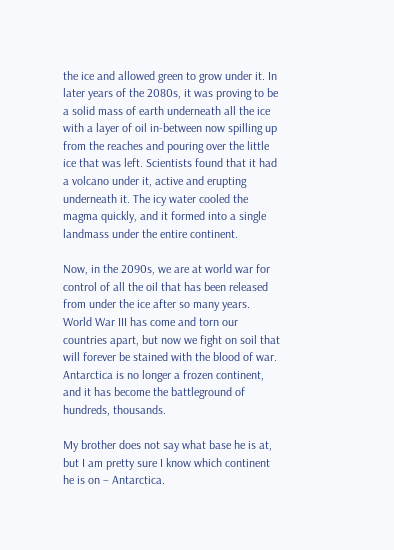the ice and allowed green to grow under it. In later years of the 2080s, it was proving to be a solid mass of earth underneath all the ice with a layer of oil in-between now spilling up from the reaches and pouring over the little ice that was left. Scientists found that it had a volcano under it, active and erupting underneath it. The icy water cooled the magma quickly, and it formed into a single landmass under the entire continent.

Now, in the 2090s, we are at world war for control of all the oil that has been released from under the ice after so many years. World War III has come and torn our countries apart, but now we fight on soil that will forever be stained with the blood of war. Antarctica is no longer a frozen continent, and it has become the battleground of hundreds, thousands.

My brother does not say what base he is at, but I am pretty sure I know which continent he is on – Antarctica.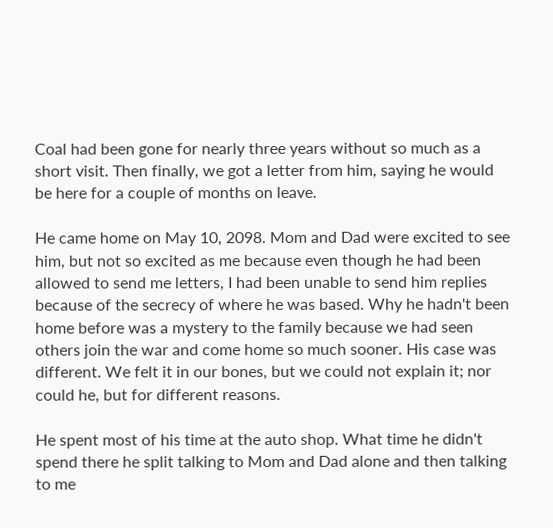Coal had been gone for nearly three years without so much as a short visit. Then finally, we got a letter from him, saying he would be here for a couple of months on leave.

He came home on May 10, 2098. Mom and Dad were excited to see him, but not so excited as me because even though he had been allowed to send me letters, I had been unable to send him replies because of the secrecy of where he was based. Why he hadn't been home before was a mystery to the family because we had seen others join the war and come home so much sooner. His case was different. We felt it in our bones, but we could not explain it; nor could he, but for different reasons.

He spent most of his time at the auto shop. What time he didn't spend there he split talking to Mom and Dad alone and then talking to me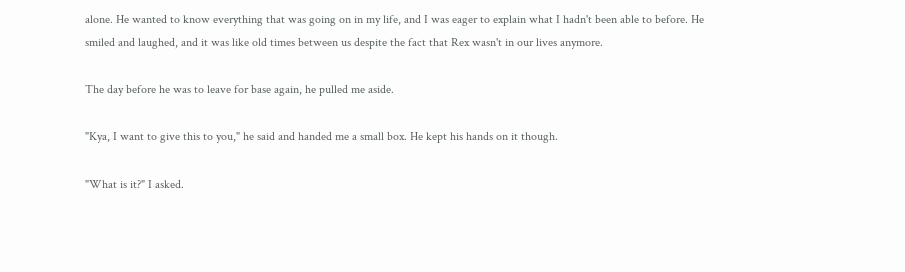alone. He wanted to know everything that was going on in my life, and I was eager to explain what I hadn't been able to before. He smiled and laughed, and it was like old times between us despite the fact that Rex wasn't in our lives anymore.

The day before he was to leave for base again, he pulled me aside.

"Kya, I want to give this to you," he said and handed me a small box. He kept his hands on it though.

"What is it?" I asked.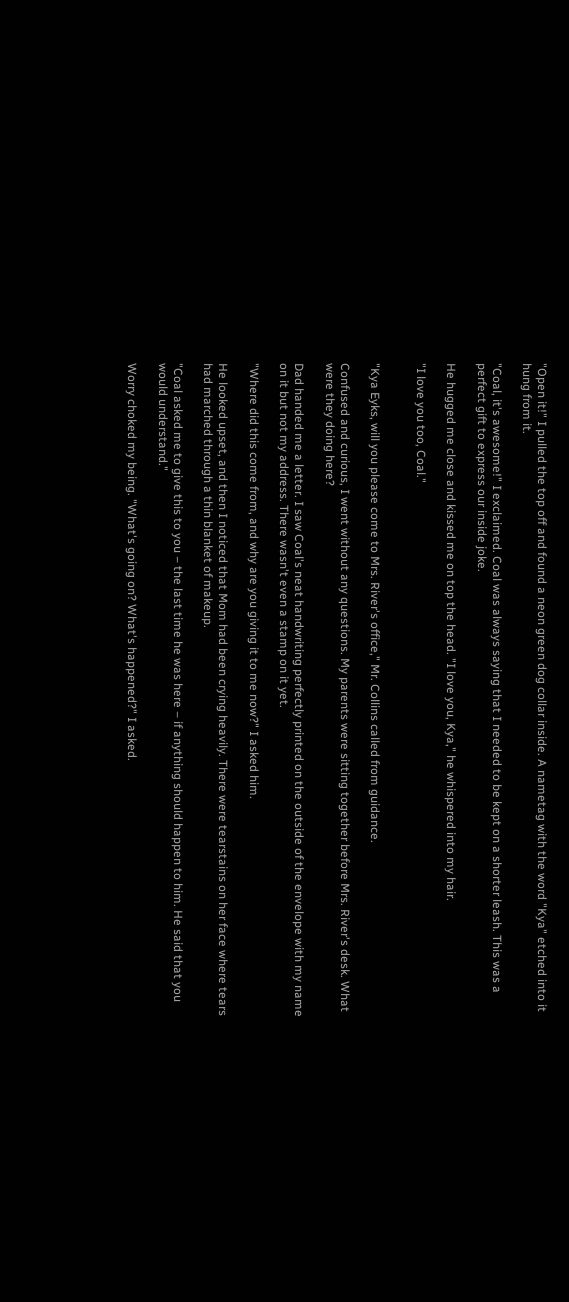"Open it!" I pulled the top off and found a neon green dog collar inside. A nametag with the word "Kya" etched into it hung from it.

"Coal, it's awesome!" I exclaimed. Coal was always saying that I needed to be kept on a shorter leash. This was a perfect gift to express our inside joke.

He hugged me close and kissed me on top the head. "I love you, Kya," he whispered into my hair.

"I love you too, Coal."


"Kya Eyks, will you please come to Mrs. River's office," Mr. Collins called from guidance.

Confused and curious, I went without any questions. My parents were sitting together before Mrs. River's desk. What were they doing here?

Dad handed me a letter. I saw Coal's neat handwriting perfectly printed on the outside of the envelope with my name on it but not my address. There wasn't even a stamp on it yet.

"Where did this come from, and why are you giving it to me now?" I asked him.

He looked upset, and then I noticed that Mom had been crying heavily. There were tearstains on her face where tears had marched through a thin blanket of makeup.

"Coal asked me to give this to you – the last time he was here – if anything should happen to him. He said that you would understand."

Worry choked my being. "What's going on? What's happened?" I asked.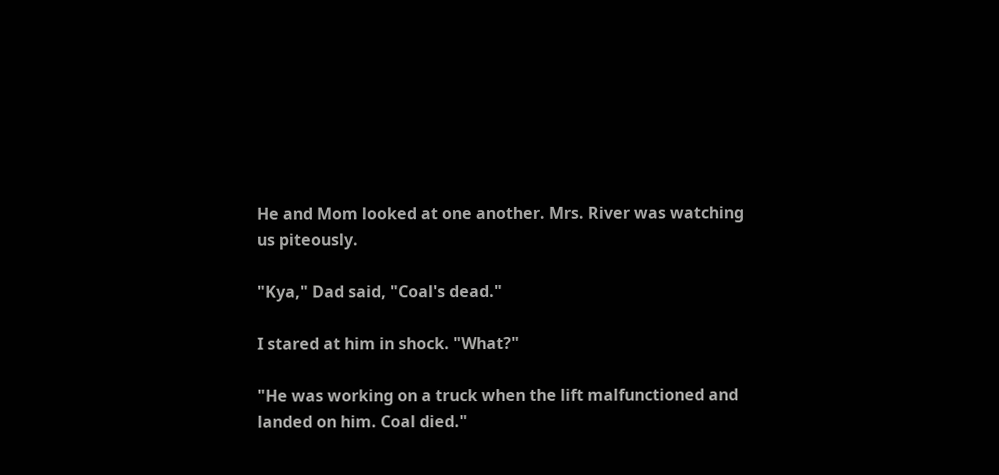He and Mom looked at one another. Mrs. River was watching us piteously.

"Kya," Dad said, "Coal's dead."

I stared at him in shock. "What?"

"He was working on a truck when the lift malfunctioned and landed on him. Coal died."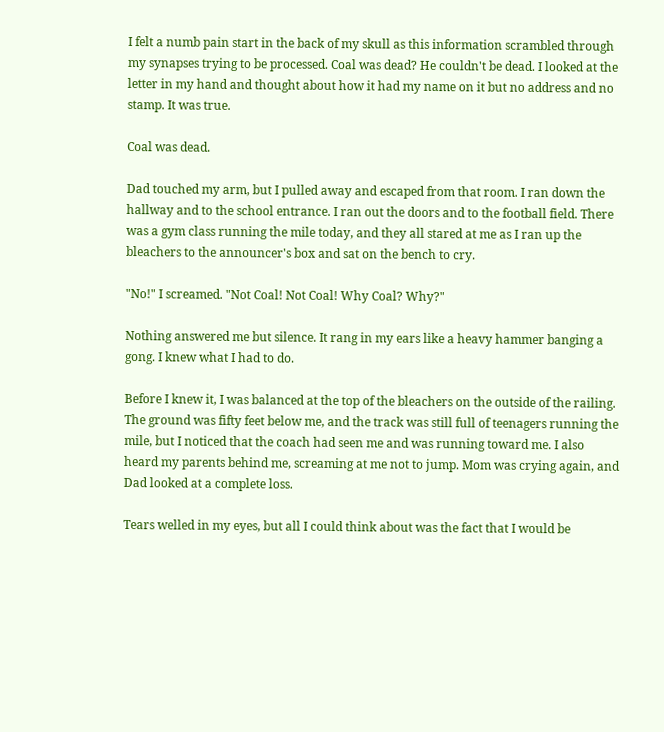I felt a numb pain start in the back of my skull as this information scrambled through my synapses trying to be processed. Coal was dead? He couldn't be dead. I looked at the letter in my hand and thought about how it had my name on it but no address and no stamp. It was true.

Coal was dead.

Dad touched my arm, but I pulled away and escaped from that room. I ran down the hallway and to the school entrance. I ran out the doors and to the football field. There was a gym class running the mile today, and they all stared at me as I ran up the bleachers to the announcer's box and sat on the bench to cry.

"No!" I screamed. "Not Coal! Not Coal! Why Coal? Why?"

Nothing answered me but silence. It rang in my ears like a heavy hammer banging a gong. I knew what I had to do.

Before I knew it, I was balanced at the top of the bleachers on the outside of the railing. The ground was fifty feet below me, and the track was still full of teenagers running the mile, but I noticed that the coach had seen me and was running toward me. I also heard my parents behind me, screaming at me not to jump. Mom was crying again, and Dad looked at a complete loss.

Tears welled in my eyes, but all I could think about was the fact that I would be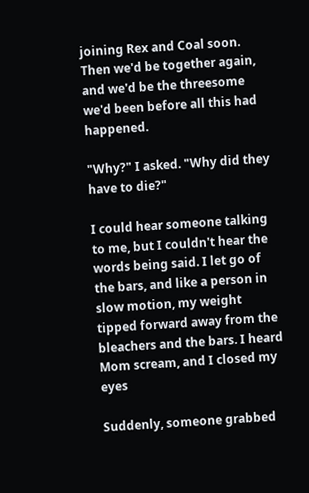joining Rex and Coal soon. Then we'd be together again, and we'd be the threesome we'd been before all this had happened.

"Why?" I asked. "Why did they have to die?"

I could hear someone talking to me, but I couldn't hear the words being said. I let go of the bars, and like a person in slow motion, my weight tipped forward away from the bleachers and the bars. I heard Mom scream, and I closed my eyes

Suddenly, someone grabbed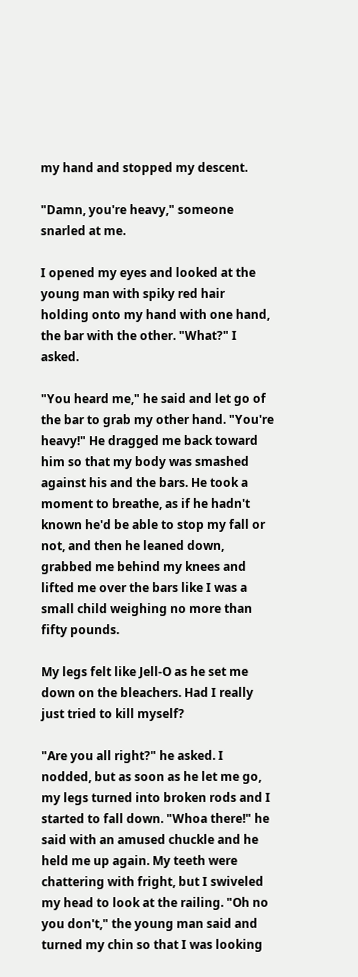my hand and stopped my descent.

"Damn, you're heavy," someone snarled at me.

I opened my eyes and looked at the young man with spiky red hair holding onto my hand with one hand, the bar with the other. "What?" I asked.

"You heard me," he said and let go of the bar to grab my other hand. "You're heavy!" He dragged me back toward him so that my body was smashed against his and the bars. He took a moment to breathe, as if he hadn't known he'd be able to stop my fall or not, and then he leaned down, grabbed me behind my knees and lifted me over the bars like I was a small child weighing no more than fifty pounds.

My legs felt like Jell-O as he set me down on the bleachers. Had I really just tried to kill myself?

"Are you all right?" he asked. I nodded, but as soon as he let me go, my legs turned into broken rods and I started to fall down. "Whoa there!" he said with an amused chuckle and he held me up again. My teeth were chattering with fright, but I swiveled my head to look at the railing. "Oh no you don't," the young man said and turned my chin so that I was looking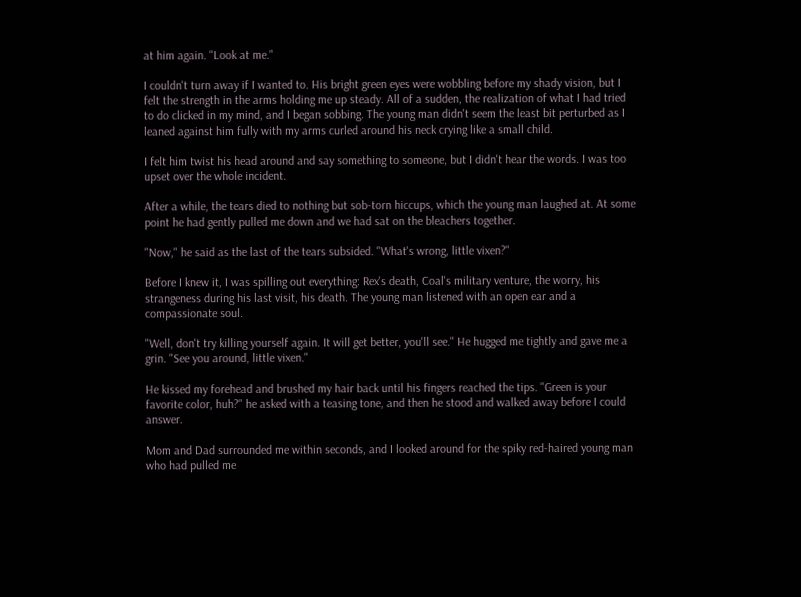at him again. "Look at me."

I couldn't turn away if I wanted to. His bright green eyes were wobbling before my shady vision, but I felt the strength in the arms holding me up steady. All of a sudden, the realization of what I had tried to do clicked in my mind, and I began sobbing. The young man didn't seem the least bit perturbed as I leaned against him fully with my arms curled around his neck crying like a small child.

I felt him twist his head around and say something to someone, but I didn't hear the words. I was too upset over the whole incident.

After a while, the tears died to nothing but sob-torn hiccups, which the young man laughed at. At some point he had gently pulled me down and we had sat on the bleachers together.

"Now," he said as the last of the tears subsided. "What's wrong, little vixen?"

Before I knew it, I was spilling out everything: Rex's death, Coal's military venture, the worry, his strangeness during his last visit, his death. The young man listened with an open ear and a compassionate soul.

"Well, don't try killing yourself again. It will get better, you'll see." He hugged me tightly and gave me a grin. "See you around, little vixen."

He kissed my forehead and brushed my hair back until his fingers reached the tips. "Green is your favorite color, huh?" he asked with a teasing tone, and then he stood and walked away before I could answer.

Mom and Dad surrounded me within seconds, and I looked around for the spiky red-haired young man who had pulled me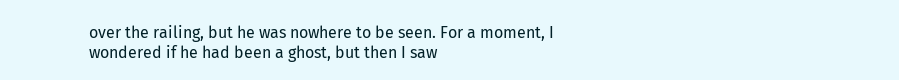over the railing, but he was nowhere to be seen. For a moment, I wondered if he had been a ghost, but then I saw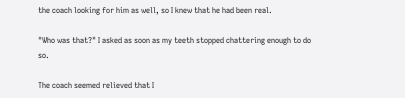the coach looking for him as well, so I knew that he had been real.

"Who was that?" I asked as soon as my teeth stopped chattering enough to do so.

The coach seemed relieved that I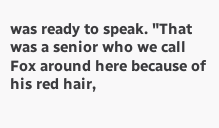was ready to speak. "That was a senior who we call Fox around here because of his red hair,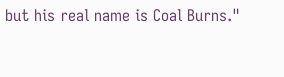but his real name is Coal Burns."